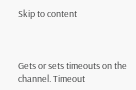Skip to content



Gets or sets timeouts on the channel. Timeout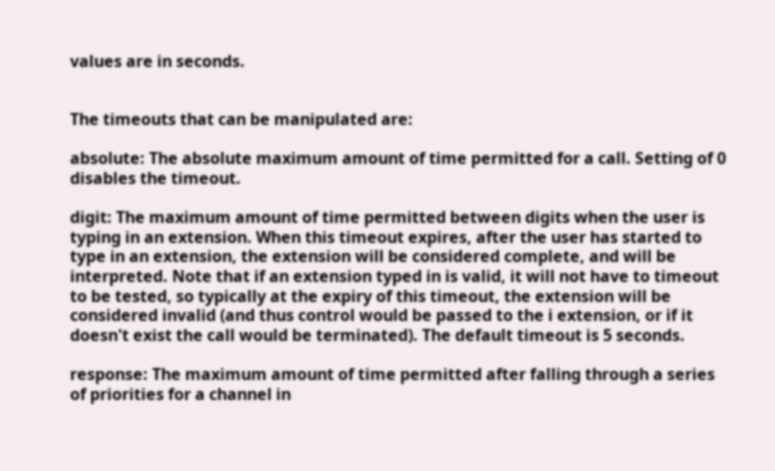values are in seconds.


The timeouts that can be manipulated are:

absolute: The absolute maximum amount of time permitted for a call. Setting of 0 disables the timeout.

digit: The maximum amount of time permitted between digits when the user is typing in an extension. When this timeout expires, after the user has started to type in an extension, the extension will be considered complete, and will be interpreted. Note that if an extension typed in is valid, it will not have to timeout to be tested, so typically at the expiry of this timeout, the extension will be considered invalid (and thus control would be passed to the i extension, or if it doesn't exist the call would be terminated). The default timeout is 5 seconds.

response: The maximum amount of time permitted after falling through a series of priorities for a channel in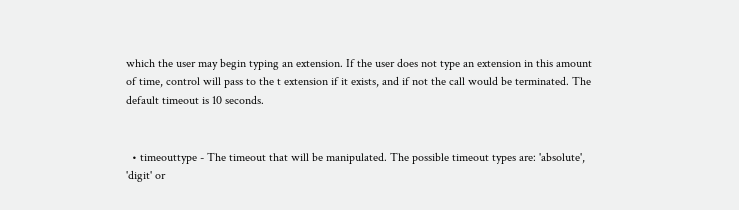which the user may begin typing an extension. If the user does not type an extension in this amount of time, control will pass to the t extension if it exists, and if not the call would be terminated. The default timeout is 10 seconds.


  • timeouttype - The timeout that will be manipulated. The possible timeout types are: 'absolute', 'digit' or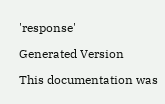'response'

Generated Version

This documentation was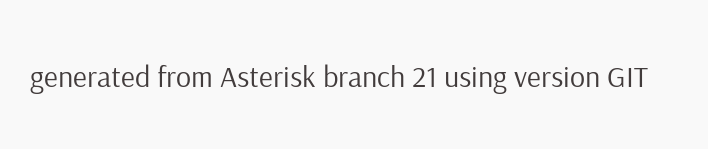generated from Asterisk branch 21 using version GIT